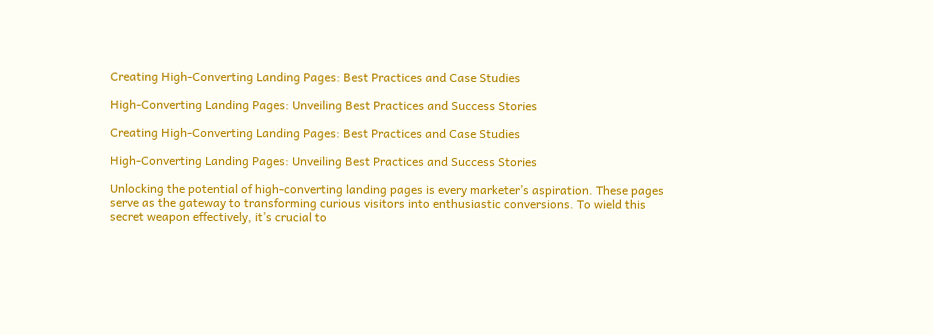Creating High-Converting Landing Pages: Best Practices and Case Studies

High-Converting Landing Pages: Unveiling Best Practices and Success Stories

Creating High-Converting Landing Pages: Best Practices and Case Studies

High-Converting Landing Pages: Unveiling Best Practices and Success Stories

Unlocking the potential of high-converting landing pages is every marketer’s aspiration. These pages serve as the gateway to transforming curious visitors into enthusiastic conversions. To wield this secret weapon effectively, it’s crucial to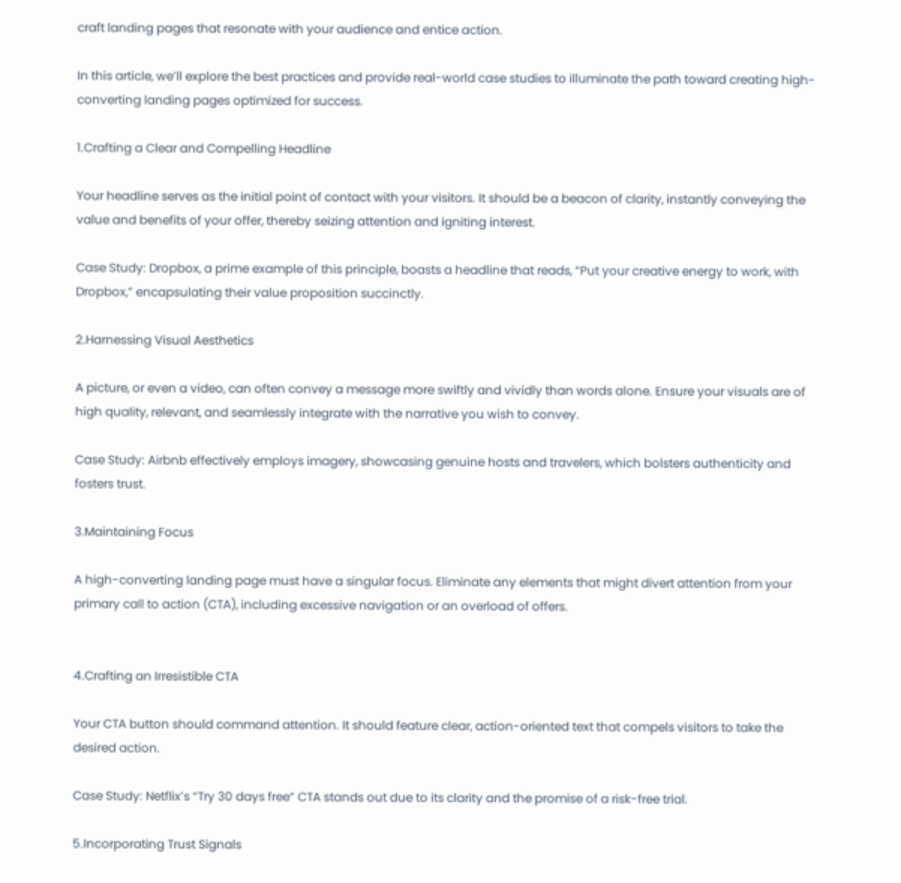craft landing pages that resonate with your audience and entice action.

In this article, we’ll explore the best practices and provide real-world case studies to illuminate the path toward creating high-converting landing pages optimized for success.

1.Crafting a Clear and Compelling Headline

Your headline serves as the initial point of contact with your visitors. It should be a beacon of clarity, instantly conveying the value and benefits of your offer, thereby seizing attention and igniting interest.

Case Study: Dropbox, a prime example of this principle, boasts a headline that reads, “Put your creative energy to work, with Dropbox,” encapsulating their value proposition succinctly.

2.Harnessing Visual Aesthetics

A picture, or even a video, can often convey a message more swiftly and vividly than words alone. Ensure your visuals are of high quality, relevant, and seamlessly integrate with the narrative you wish to convey.

Case Study: Airbnb effectively employs imagery, showcasing genuine hosts and travelers, which bolsters authenticity and fosters trust.

3.Maintaining Focus

A high-converting landing page must have a singular focus. Eliminate any elements that might divert attention from your primary call to action (CTA), including excessive navigation or an overload of offers.


4.Crafting an Irresistible CTA

Your CTA button should command attention. It should feature clear, action-oriented text that compels visitors to take the desired action.

Case Study: Netflix’s “Try 30 days free” CTA stands out due to its clarity and the promise of a risk-free trial.

5.Incorporating Trust Signals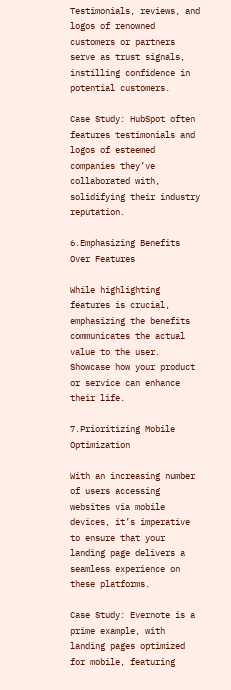Testimonials, reviews, and logos of renowned customers or partners serve as trust signals, instilling confidence in potential customers.

Case Study: HubSpot often features testimonials and logos of esteemed companies they’ve collaborated with, solidifying their industry reputation.

6.Emphasizing Benefits Over Features

While highlighting features is crucial, emphasizing the benefits communicates the actual value to the user. Showcase how your product or service can enhance their life.

7.Prioritizing Mobile Optimization

With an increasing number of users accessing websites via mobile devices, it’s imperative to ensure that your landing page delivers a seamless experience on these platforms.

Case Study: Evernote is a prime example, with landing pages optimized for mobile, featuring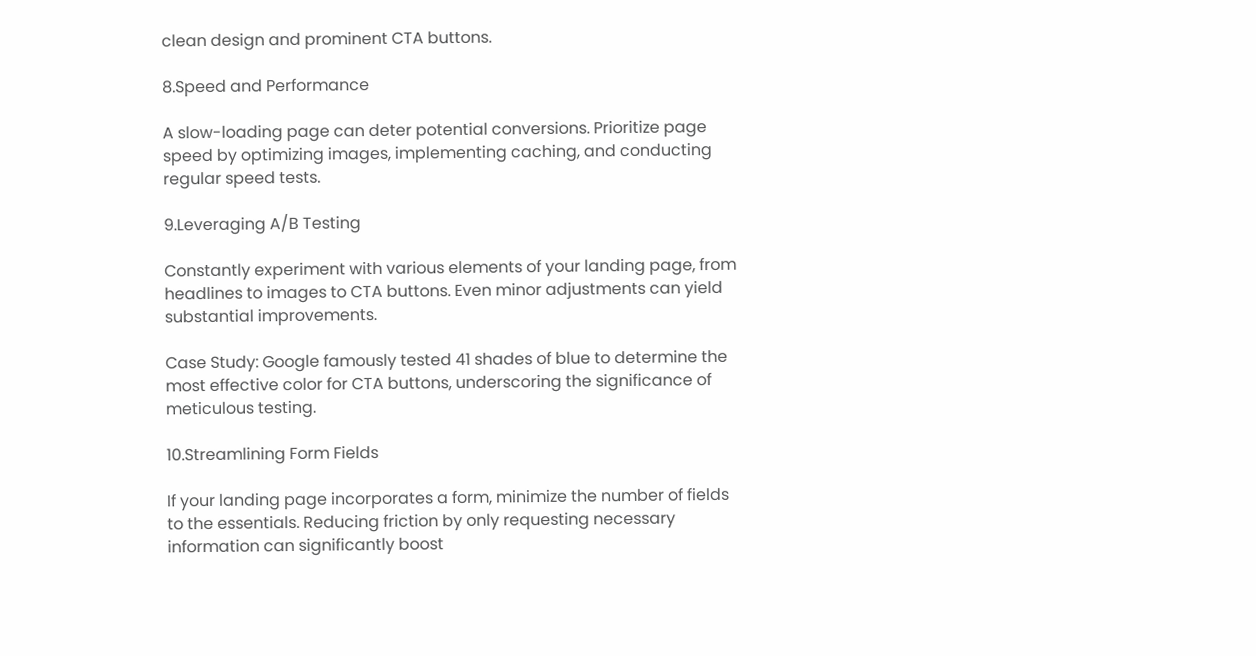clean design and prominent CTA buttons.

8.Speed and Performance

A slow-loading page can deter potential conversions. Prioritize page speed by optimizing images, implementing caching, and conducting regular speed tests.

9.Leveraging A/B Testing

Constantly experiment with various elements of your landing page, from headlines to images to CTA buttons. Even minor adjustments can yield substantial improvements.

Case Study: Google famously tested 41 shades of blue to determine the most effective color for CTA buttons, underscoring the significance of meticulous testing.

10.Streamlining Form Fields

If your landing page incorporates a form, minimize the number of fields to the essentials. Reducing friction by only requesting necessary information can significantly boost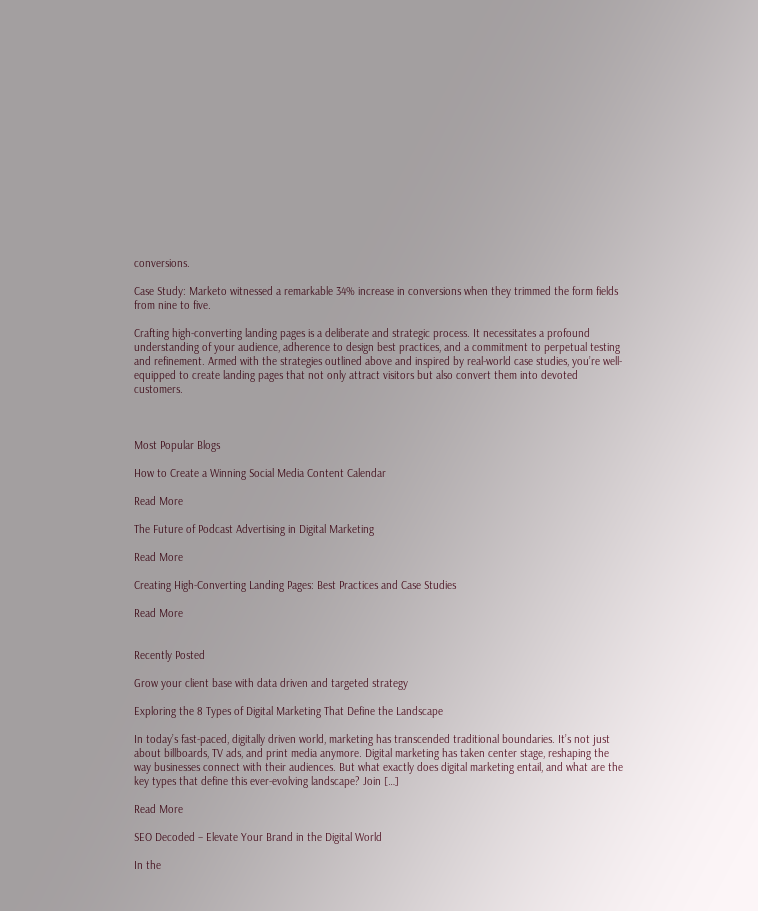conversions.

Case Study: Marketo witnessed a remarkable 34% increase in conversions when they trimmed the form fields from nine to five.

Crafting high-converting landing pages is a deliberate and strategic process. It necessitates a profound understanding of your audience, adherence to design best practices, and a commitment to perpetual testing and refinement. Armed with the strategies outlined above and inspired by real-world case studies, you’re well-equipped to create landing pages that not only attract visitors but also convert them into devoted customers.



Most Popular Blogs

How to Create a Winning Social Media Content Calendar

Read More

The Future of Podcast Advertising in Digital Marketing

Read More

Creating High-Converting Landing Pages: Best Practices and Case Studies

Read More


Recently Posted

Grow your client base with data driven and targeted strategy

Exploring the 8 Types of Digital Marketing That Define the Landscape

In today’s fast-paced, digitally driven world, marketing has transcended traditional boundaries. It’s not just about billboards, TV ads, and print media anymore. Digital marketing has taken center stage, reshaping the way businesses connect with their audiences. But what exactly does digital marketing entail, and what are the key types that define this ever-evolving landscape? Join […]

Read More

SEO Decoded – Elevate Your Brand in the Digital World

In the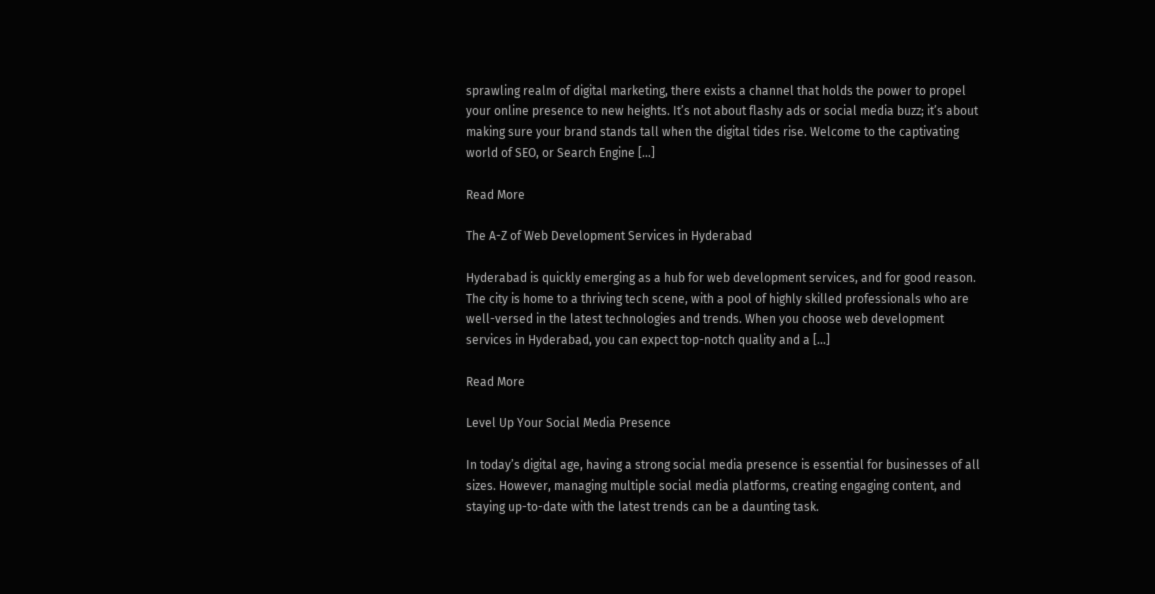sprawling realm of digital marketing, there exists a channel that holds the power to propel your online presence to new heights. It’s not about flashy ads or social media buzz; it’s about making sure your brand stands tall when the digital tides rise. Welcome to the captivating world of SEO, or Search Engine […]

Read More

The A-Z of Web Development Services in Hyderabad

Hyderabad is quickly emerging as a hub for web development services, and for good reason. The city is home to a thriving tech scene, with a pool of highly skilled professionals who are well-versed in the latest technologies and trends. When you choose web development services in Hyderabad, you can expect top-notch quality and a […]

Read More

Level Up Your Social Media Presence

In today’s digital age, having a strong social media presence is essential for businesses of all sizes. However, managing multiple social media platforms, creating engaging content, and staying up-to-date with the latest trends can be a daunting task.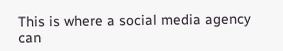This is where a social media agency can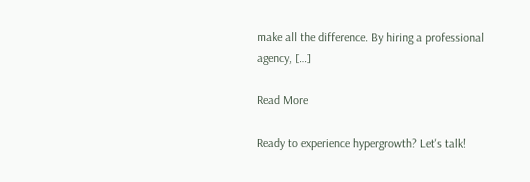make all the difference. By hiring a professional agency, […]

Read More

Ready to experience hypergrowth? Let's talk!